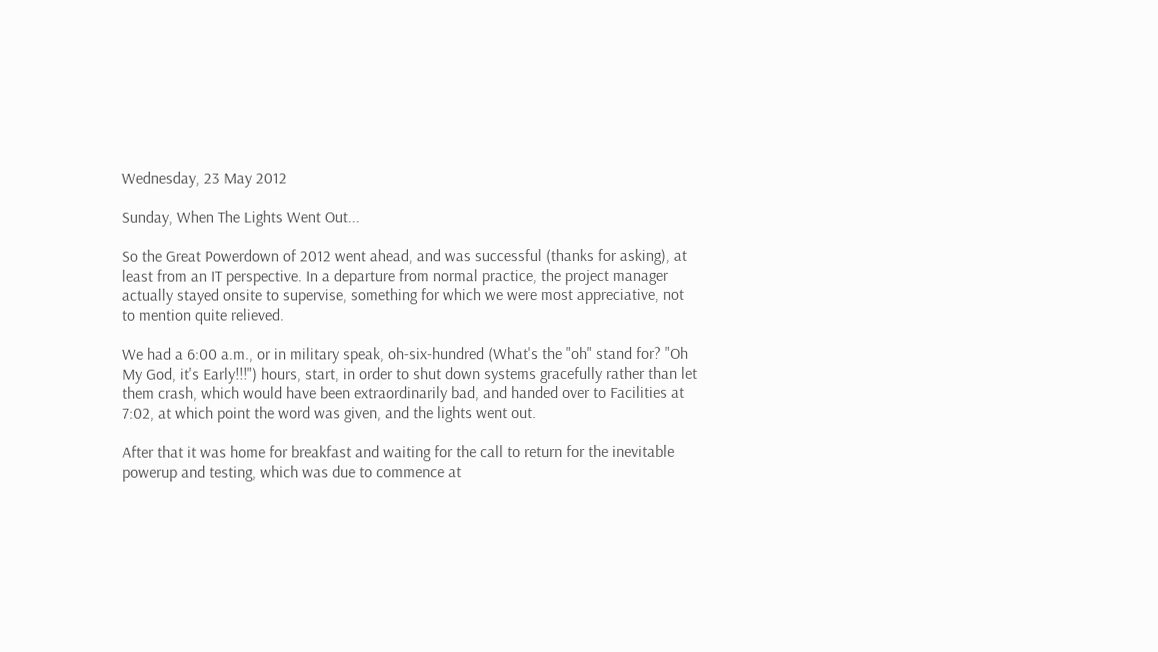Wednesday, 23 May 2012

Sunday, When The Lights Went Out...

So the Great Powerdown of 2012 went ahead, and was successful (thanks for asking), at least from an IT perspective. In a departure from normal practice, the project manager actually stayed onsite to supervise, something for which we were most appreciative, not to mention quite relieved.

We had a 6:00 a.m., or in military speak, oh-six-hundred (What's the "oh" stand for? "Oh My God, it's Early!!!") hours, start, in order to shut down systems gracefully rather than let them crash, which would have been extraordinarily bad, and handed over to Facilities at 7:02, at which point the word was given, and the lights went out.

After that it was home for breakfast and waiting for the call to return for the inevitable powerup and testing, which was due to commence at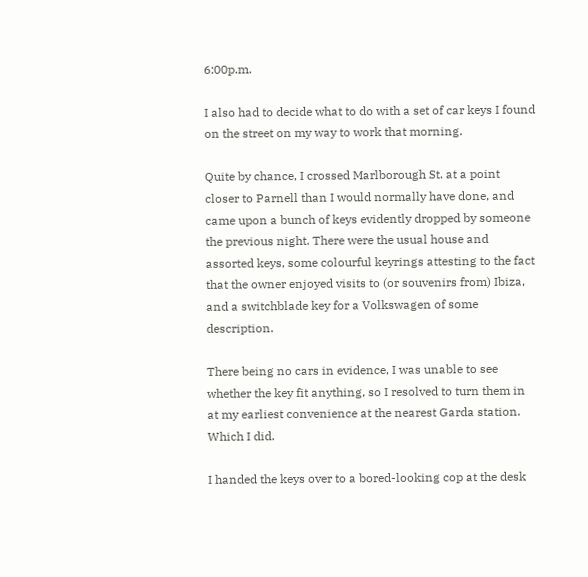6:00p.m.

I also had to decide what to do with a set of car keys I found on the street on my way to work that morning.

Quite by chance, I crossed Marlborough St. at a point closer to Parnell than I would normally have done, and came upon a bunch of keys evidently dropped by someone the previous night. There were the usual house and assorted keys, some colourful keyrings attesting to the fact that the owner enjoyed visits to (or souvenirs from) Ibiza, and a switchblade key for a Volkswagen of some description.

There being no cars in evidence, I was unable to see whether the key fit anything, so I resolved to turn them in at my earliest convenience at the nearest Garda station. Which I did.

I handed the keys over to a bored-looking cop at the desk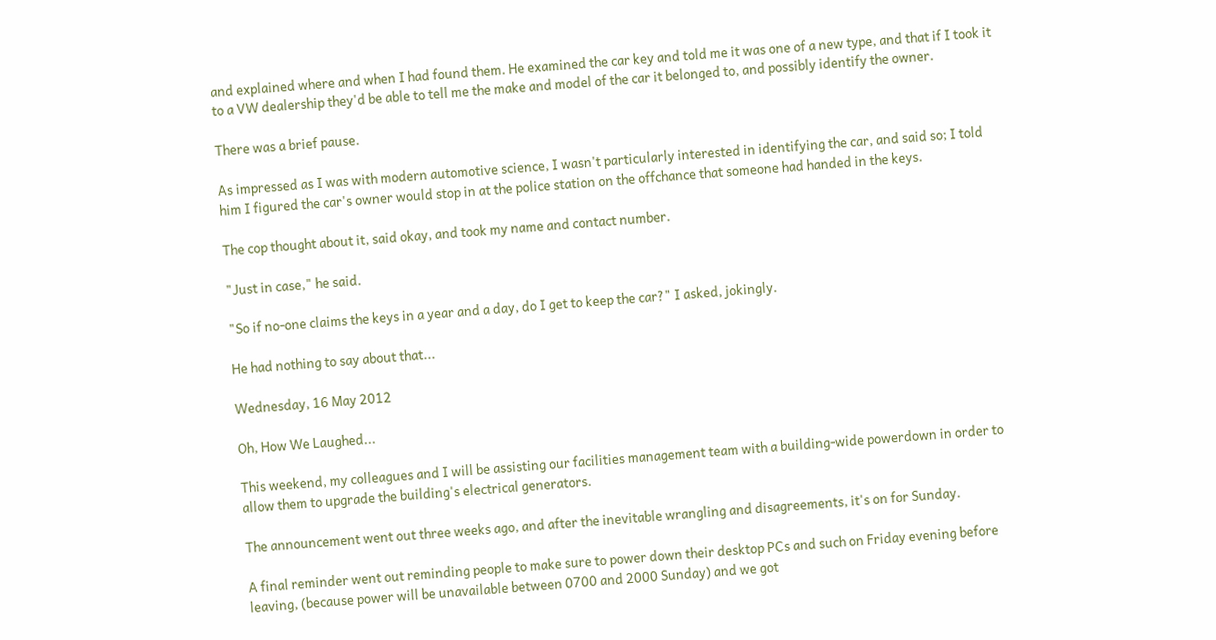and explained where and when I had found them. He examined the car key and told me it was one of a new type, and that if I took it to a VW dealership they'd be able to tell me the make and model of the car it belonged to, and possibly identify the owner.

There was a brief pause.

As impressed as I was with modern automotive science, I wasn't particularly interested in identifying the car, and said so; I told him I figured the car's owner would stop in at the police station on the offchance that someone had handed in the keys.

The cop thought about it, said okay, and took my name and contact number.

"Just in case," he said.

"So if no-one claims the keys in a year and a day, do I get to keep the car?" I asked, jokingly.

He had nothing to say about that...

Wednesday, 16 May 2012

Oh, How We Laughed...

This weekend, my colleagues and I will be assisting our facilities management team with a building-wide powerdown in order to allow them to upgrade the building's electrical generators.

The announcement went out three weeks ago, and after the inevitable wrangling and disagreements, it's on for Sunday.

A final reminder went out reminding people to make sure to power down their desktop PCs and such on Friday evening before leaving, (because power will be unavailable between 0700 and 2000 Sunday) and we got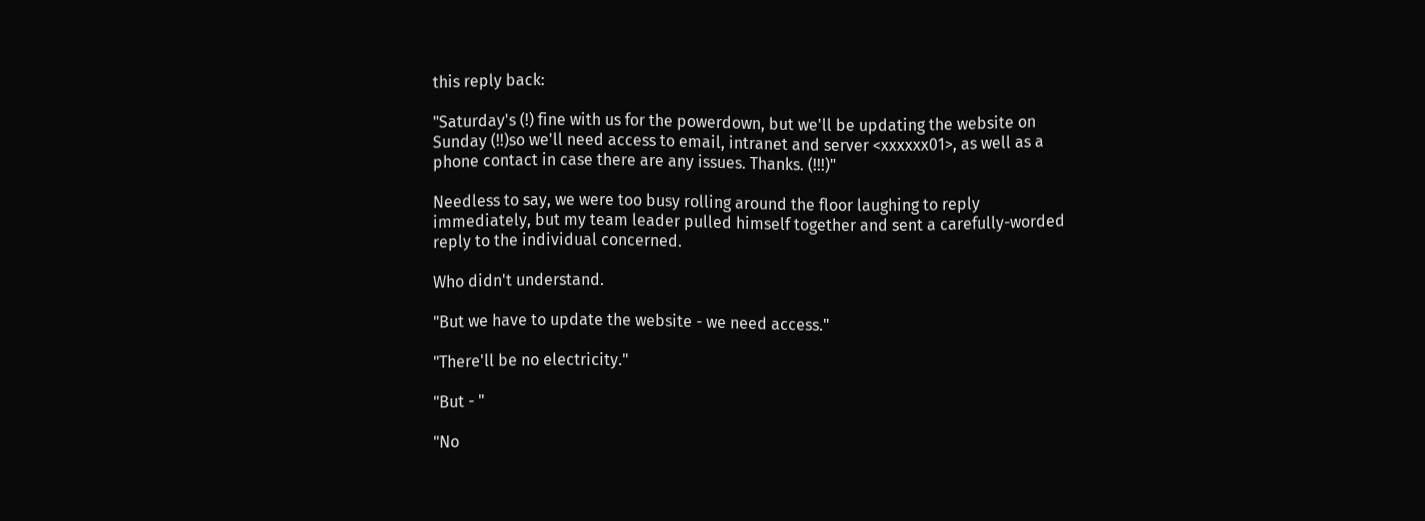this reply back:

"Saturday's (!) fine with us for the powerdown, but we'll be updating the website on Sunday (!!)so we'll need access to email, intranet and server <xxxxxx01>, as well as a phone contact in case there are any issues. Thanks. (!!!)"

Needless to say, we were too busy rolling around the floor laughing to reply immediately, but my team leader pulled himself together and sent a carefully-worded reply to the individual concerned.

Who didn't understand.

"But we have to update the website - we need access."

"There'll be no electricity."

"But - "

"No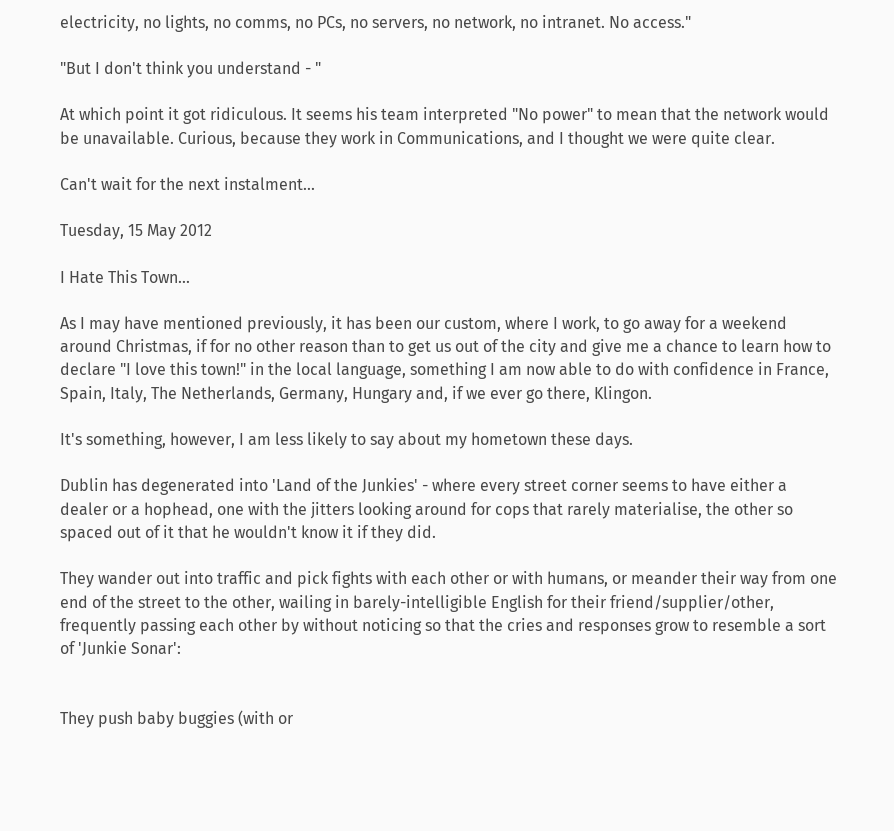electricity, no lights, no comms, no PCs, no servers, no network, no intranet. No access."

"But I don't think you understand - "

At which point it got ridiculous. It seems his team interpreted "No power" to mean that the network would be unavailable. Curious, because they work in Communications, and I thought we were quite clear.

Can't wait for the next instalment...

Tuesday, 15 May 2012

I Hate This Town...

As I may have mentioned previously, it has been our custom, where I work, to go away for a weekend around Christmas, if for no other reason than to get us out of the city and give me a chance to learn how to declare "I love this town!" in the local language, something I am now able to do with confidence in France, Spain, Italy, The Netherlands, Germany, Hungary and, if we ever go there, Klingon.

It's something, however, I am less likely to say about my hometown these days.

Dublin has degenerated into 'Land of the Junkies' - where every street corner seems to have either a dealer or a hophead, one with the jitters looking around for cops that rarely materialise, the other so spaced out of it that he wouldn't know it if they did.

They wander out into traffic and pick fights with each other or with humans, or meander their way from one end of the street to the other, wailing in barely-intelligible English for their friend/supplier/other, frequently passing each other by without noticing so that the cries and responses grow to resemble a sort of 'Junkie Sonar':


They push baby buggies (with or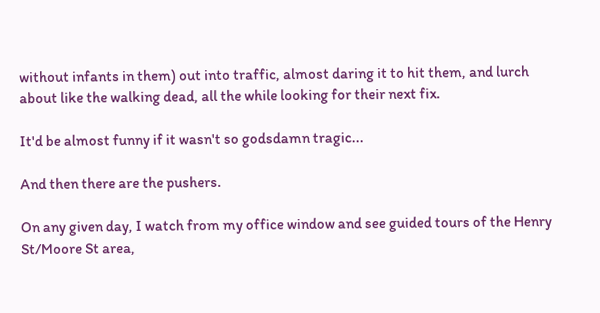without infants in them) out into traffic, almost daring it to hit them, and lurch about like the walking dead, all the while looking for their next fix.

It'd be almost funny if it wasn't so godsdamn tragic...

And then there are the pushers.

On any given day, I watch from my office window and see guided tours of the Henry St/Moore St area,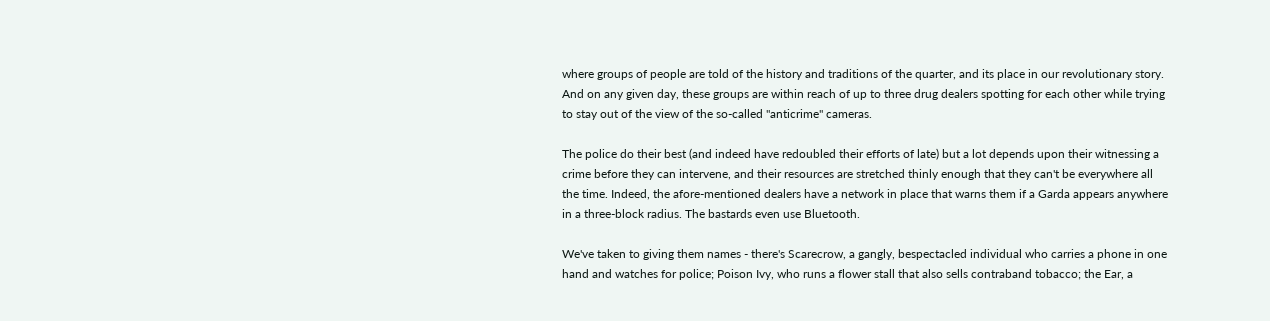where groups of people are told of the history and traditions of the quarter, and its place in our revolutionary story. And on any given day, these groups are within reach of up to three drug dealers spotting for each other while trying to stay out of the view of the so-called "anticrime" cameras.

The police do their best (and indeed have redoubled their efforts of late) but a lot depends upon their witnessing a crime before they can intervene, and their resources are stretched thinly enough that they can't be everywhere all the time. Indeed, the afore-mentioned dealers have a network in place that warns them if a Garda appears anywhere in a three-block radius. The bastards even use Bluetooth.

We've taken to giving them names - there's Scarecrow, a gangly, bespectacled individual who carries a phone in one hand and watches for police; Poison Ivy, who runs a flower stall that also sells contraband tobacco; the Ear, a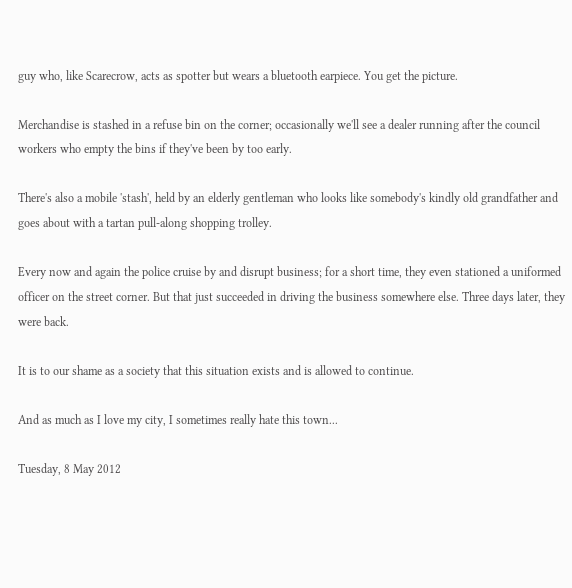guy who, like Scarecrow, acts as spotter but wears a bluetooth earpiece. You get the picture.

Merchandise is stashed in a refuse bin on the corner; occasionally we'll see a dealer running after the council workers who empty the bins if they've been by too early.

There's also a mobile 'stash', held by an elderly gentleman who looks like somebody's kindly old grandfather and goes about with a tartan pull-along shopping trolley.

Every now and again the police cruise by and disrupt business; for a short time, they even stationed a uniformed officer on the street corner. But that just succeeded in driving the business somewhere else. Three days later, they were back.

It is to our shame as a society that this situation exists and is allowed to continue.

And as much as I love my city, I sometimes really hate this town...

Tuesday, 8 May 2012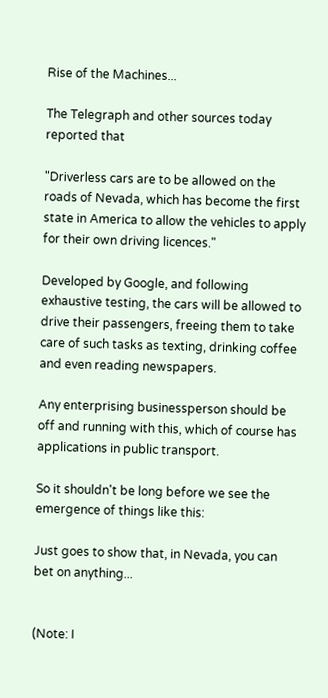Rise of the Machines...

The Telegraph and other sources today reported that

"Driverless cars are to be allowed on the roads of Nevada, which has become the first state in America to allow the vehicles to apply for their own driving licences."

Developed by Google, and following exhaustive testing, the cars will be allowed to drive their passengers, freeing them to take care of such tasks as texting, drinking coffee and even reading newspapers.

Any enterprising businessperson should be off and running with this, which of course has applications in public transport.

So it shouldn't be long before we see the emergence of things like this:

Just goes to show that, in Nevada, you can bet on anything...


(Note: I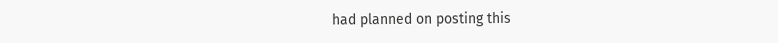had planned on posting this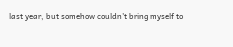last year, but somehow couldn't bring myself to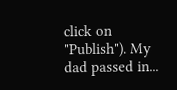click on "Publish"). My dad passed in...